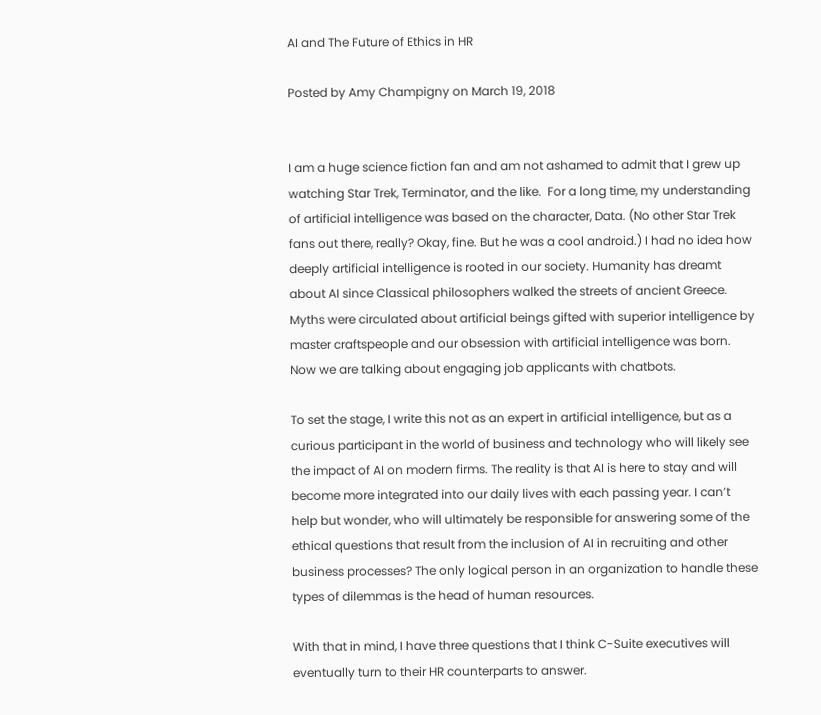AI and The Future of Ethics in HR

Posted by Amy Champigny on March 19, 2018


I am a huge science fiction fan and am not ashamed to admit that I grew up watching Star Trek, Terminator, and the like.  For a long time, my understanding of artificial intelligence was based on the character, Data. (No other Star Trek fans out there, really? Okay, fine. But he was a cool android.) I had no idea how deeply artificial intelligence is rooted in our society. Humanity has dreamt about AI since Classical philosophers walked the streets of ancient Greece. Myths were circulated about artificial beings gifted with superior intelligence by master craftspeople and our obsession with artificial intelligence was born. Now we are talking about engaging job applicants with chatbots.

To set the stage, I write this not as an expert in artificial intelligence, but as a curious participant in the world of business and technology who will likely see the impact of AI on modern firms. The reality is that AI is here to stay and will become more integrated into our daily lives with each passing year. I can’t help but wonder, who will ultimately be responsible for answering some of the ethical questions that result from the inclusion of AI in recruiting and other business processes? The only logical person in an organization to handle these types of dilemmas is the head of human resources.

With that in mind, I have three questions that I think C-Suite executives will eventually turn to their HR counterparts to answer.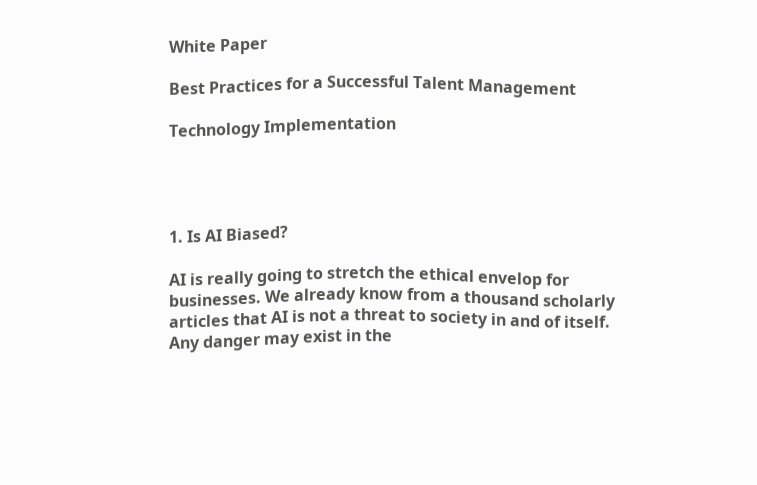White Paper

Best Practices for a Successful Talent Management

Technology Implementation




1. Is AI Biased?

AI is really going to stretch the ethical envelop for businesses. We already know from a thousand scholarly articles that AI is not a threat to society in and of itself. Any danger may exist in the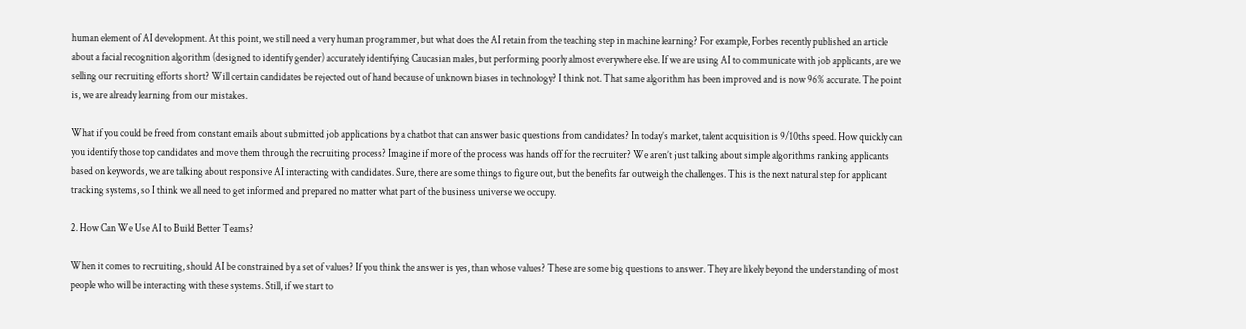human element of AI development. At this point, we still need a very human programmer, but what does the AI retain from the teaching step in machine learning? For example, Forbes recently published an article about a facial recognition algorithm (designed to identify gender) accurately identifying Caucasian males, but performing poorly almost everywhere else. If we are using AI to communicate with job applicants, are we selling our recruiting efforts short? Will certain candidates be rejected out of hand because of unknown biases in technology? I think not. That same algorithm has been improved and is now 96% accurate. The point is, we are already learning from our mistakes.

What if you could be freed from constant emails about submitted job applications by a chatbot that can answer basic questions from candidates? In today’s market, talent acquisition is 9/10ths speed. How quickly can you identify those top candidates and move them through the recruiting process? Imagine if more of the process was hands off for the recruiter? We aren’t just talking about simple algorithms ranking applicants based on keywords, we are talking about responsive AI interacting with candidates. Sure, there are some things to figure out, but the benefits far outweigh the challenges. This is the next natural step for applicant tracking systems, so I think we all need to get informed and prepared no matter what part of the business universe we occupy.

2. How Can We Use AI to Build Better Teams?

When it comes to recruiting, should AI be constrained by a set of values? If you think the answer is yes, than whose values? These are some big questions to answer. They are likely beyond the understanding of most people who will be interacting with these systems. Still, if we start to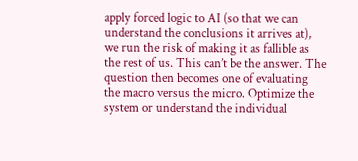apply forced logic to AI (so that we can understand the conclusions it arrives at), we run the risk of making it as fallible as the rest of us. This can’t be the answer. The question then becomes one of evaluating the macro versus the micro. Optimize the system or understand the individual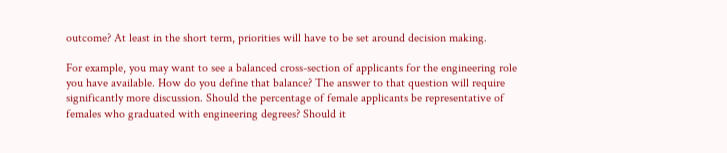outcome? At least in the short term, priorities will have to be set around decision making.

For example, you may want to see a balanced cross-section of applicants for the engineering role you have available. How do you define that balance? The answer to that question will require significantly more discussion. Should the percentage of female applicants be representative of females who graduated with engineering degrees? Should it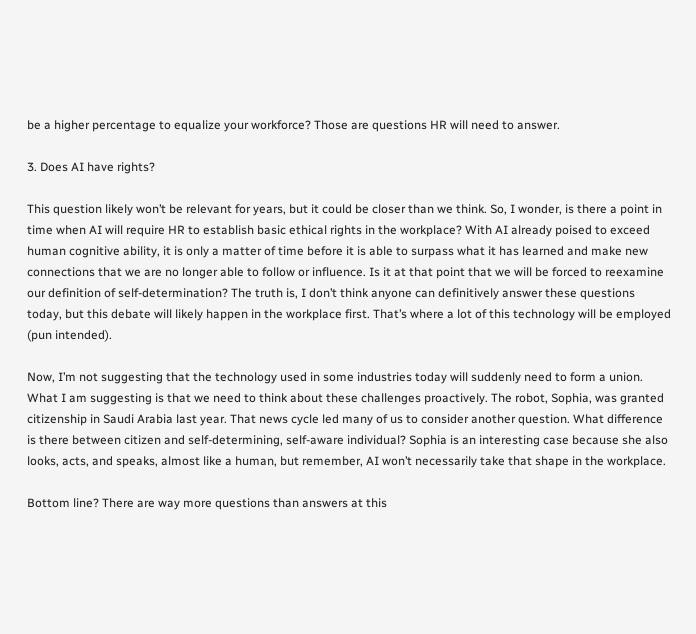be a higher percentage to equalize your workforce? Those are questions HR will need to answer.

3. Does AI have rights?

This question likely won’t be relevant for years, but it could be closer than we think. So, I wonder, is there a point in time when AI will require HR to establish basic ethical rights in the workplace? With AI already poised to exceed human cognitive ability, it is only a matter of time before it is able to surpass what it has learned and make new connections that we are no longer able to follow or influence. Is it at that point that we will be forced to reexamine our definition of self-determination? The truth is, I don’t think anyone can definitively answer these questions today, but this debate will likely happen in the workplace first. That’s where a lot of this technology will be employed (pun intended).

Now, I’m not suggesting that the technology used in some industries today will suddenly need to form a union. What I am suggesting is that we need to think about these challenges proactively. The robot, Sophia, was granted citizenship in Saudi Arabia last year. That news cycle led many of us to consider another question. What difference is there between citizen and self-determining, self-aware individual? Sophia is an interesting case because she also looks, acts, and speaks, almost like a human, but remember, AI won’t necessarily take that shape in the workplace.

Bottom line? There are way more questions than answers at this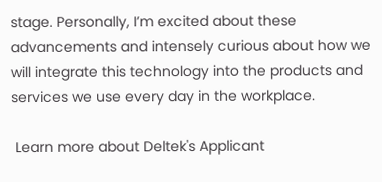stage. Personally, I’m excited about these advancements and intensely curious about how we will integrate this technology into the products and services we use every day in the workplace.

 Learn more about Deltek's Applicant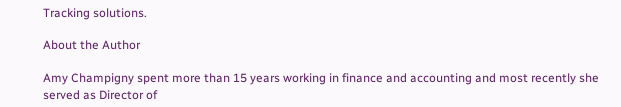Tracking solutions.

About the Author

Amy Champigny spent more than 15 years working in finance and accounting and most recently she served as Director of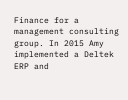Finance for a management consulting group. In 2015 Amy implemented a Deltek ERP and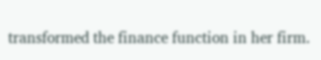transformed the finance function in her firm.